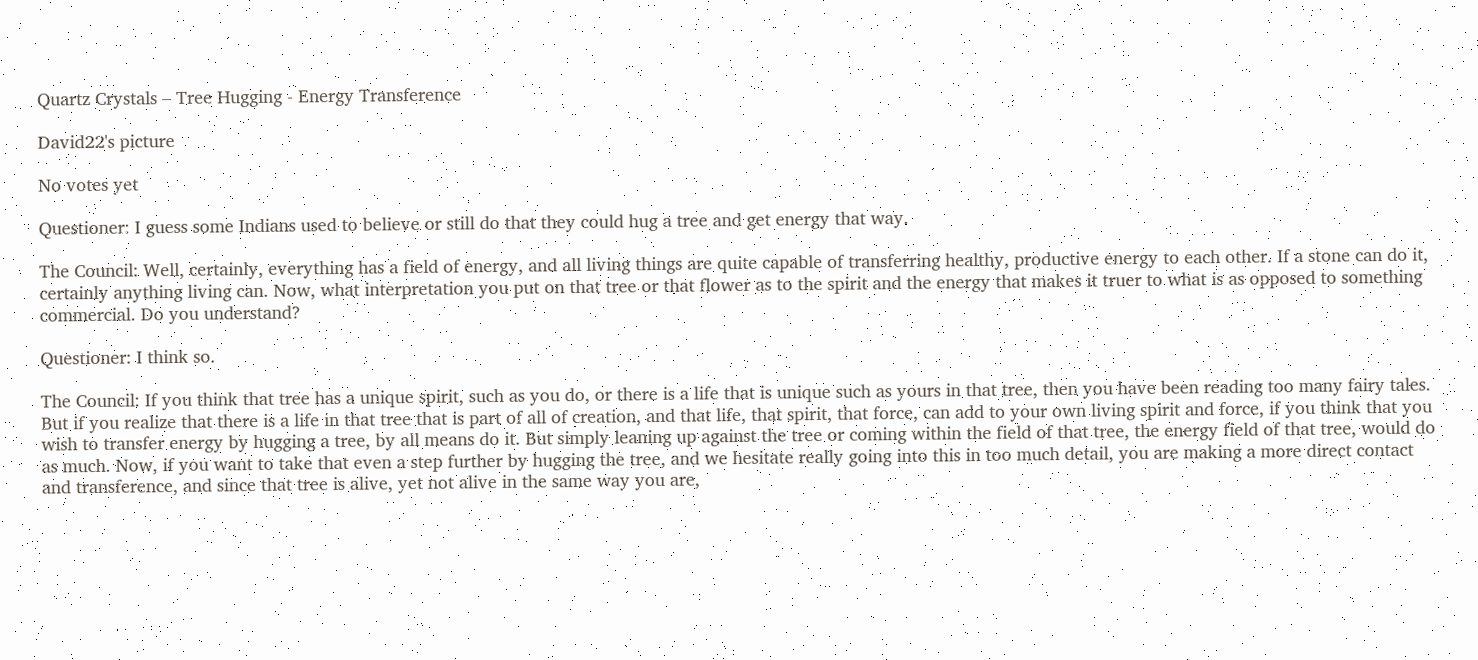Quartz Crystals – Tree Hugging - Energy Transference

David22's picture

No votes yet

Questioner: I guess some Indians used to believe or still do that they could hug a tree and get energy that way.

The Council: Well, certainly, everything has a field of energy, and all living things are quite capable of transferring healthy, productive energy to each other. If a stone can do it, certainly anything living can. Now, what interpretation you put on that tree or that flower as to the spirit and the energy that makes it truer to what is as opposed to something commercial. Do you understand?

Questioner: I think so.

The Council: If you think that tree has a unique spirit, such as you do, or there is a life that is unique such as yours in that tree, then you have been reading too many fairy tales. But if you realize that there is a life in that tree that is part of all of creation, and that life, that spirit, that force, can add to your own living spirit and force, if you think that you wish to transfer energy by hugging a tree, by all means do it. But simply leaning up against the tree or coming within the field of that tree, the energy field of that tree, would do as much. Now, if you want to take that even a step further by hugging the tree, and we hesitate really going into this in too much detail, you are making a more direct contact and transference, and since that tree is alive, yet not alive in the same way you are,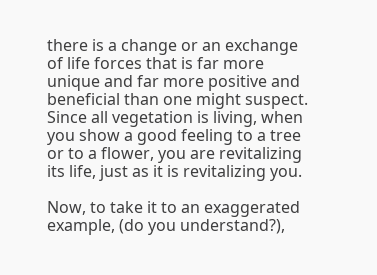there is a change or an exchange of life forces that is far more unique and far more positive and beneficial than one might suspect. Since all vegetation is living, when you show a good feeling to a tree or to a flower, you are revitalizing its life, just as it is revitalizing you.

Now, to take it to an exaggerated example, (do you understand?),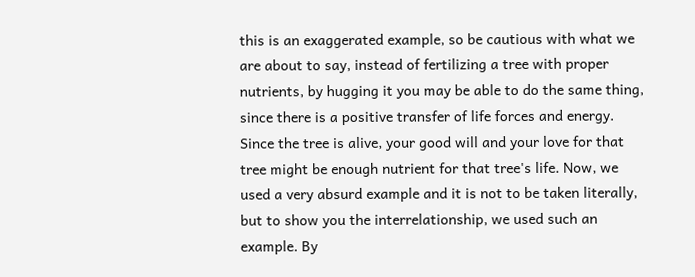this is an exaggerated example, so be cautious with what we are about to say, instead of fertilizing a tree with proper nutrients, by hugging it you may be able to do the same thing, since there is a positive transfer of life forces and energy. Since the tree is alive, your good will and your love for that tree might be enough nutrient for that tree's life. Now, we used a very absurd example and it is not to be taken literally, but to show you the interrelationship, we used such an example. By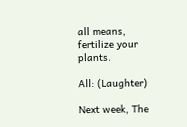all means, fertilize your plants.

All: (Laughter)

Next week, The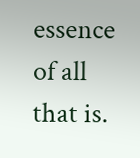essence of all that is.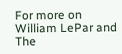For more on William LePar and The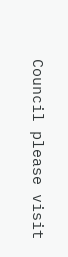Council please visit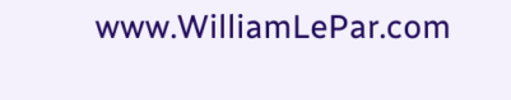www.WilliamLePar.com